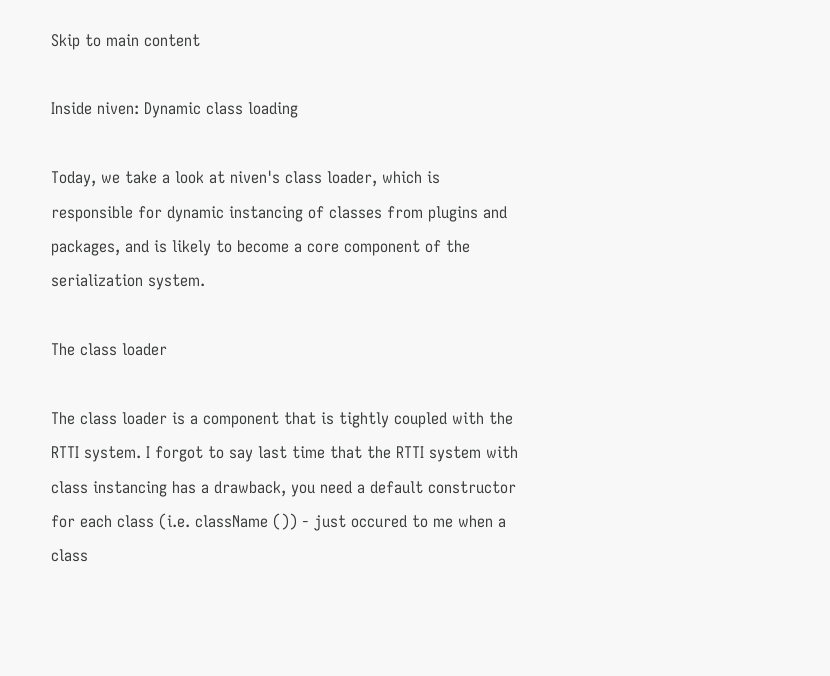Skip to main content

Inside niven: Dynamic class loading

Today, we take a look at niven's class loader, which is responsible for dynamic instancing of classes from plugins and packages, and is likely to become a core component of the serialization system.

The class loader

The class loader is a component that is tightly coupled with the RTTI system. I forgot to say last time that the RTTI system with class instancing has a drawback, you need a default constructor for each class (i.e. className ()) - just occured to me when a class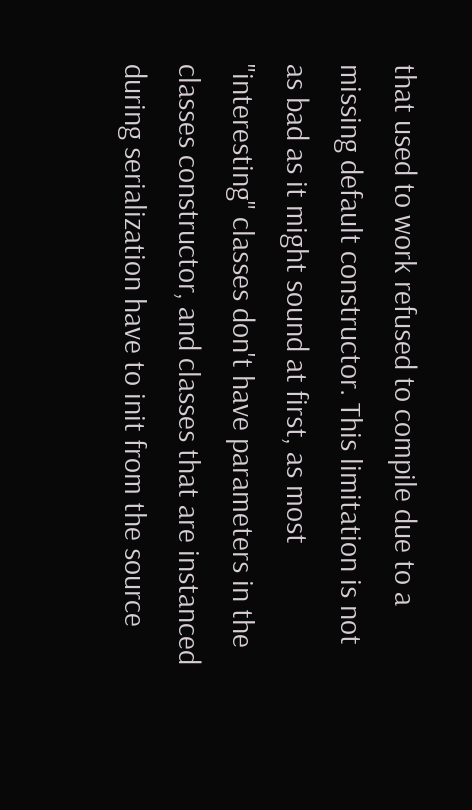that used to work refused to compile due to a missing default constructor. This limitation is not as bad as it might sound at first, as most "interesting" classes don't have parameters in the classes constructor, and classes that are instanced during serialization have to init from the source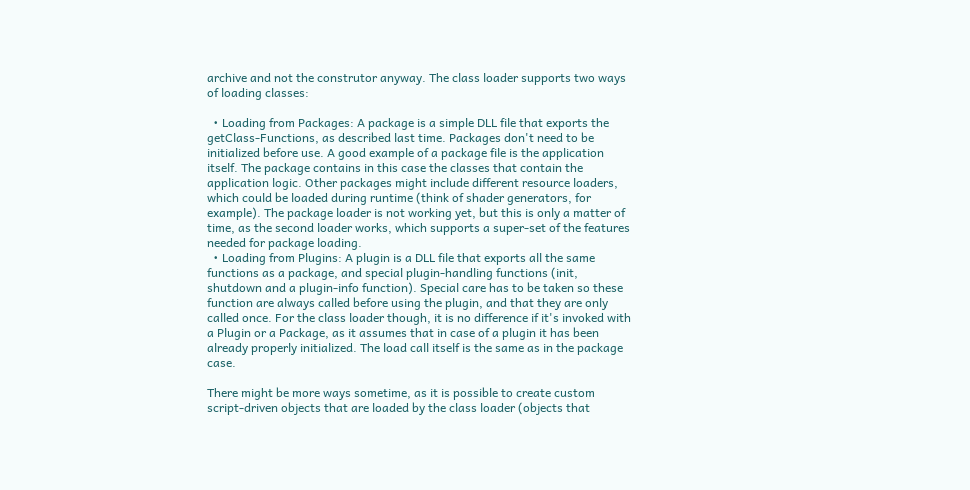archive and not the construtor anyway. The class loader supports two ways of loading classes:

  • Loading from Packages: A package is a simple DLL file that exports the getClass-Functions, as described last time. Packages don't need to be initialized before use. A good example of a package file is the application itself. The package contains in this case the classes that contain the application logic. Other packages might include different resource loaders, which could be loaded during runtime (think of shader generators, for example). The package loader is not working yet, but this is only a matter of time, as the second loader works, which supports a super-set of the features needed for package loading.
  • Loading from Plugins: A plugin is a DLL file that exports all the same functions as a package, and special plugin-handling functions (init, shutdown and a plugin-info function). Special care has to be taken so these function are always called before using the plugin, and that they are only called once. For the class loader though, it is no difference if it's invoked with a Plugin or a Package, as it assumes that in case of a plugin it has been already properly initialized. The load call itself is the same as in the package case.

There might be more ways sometime, as it is possible to create custom script-driven objects that are loaded by the class loader (objects that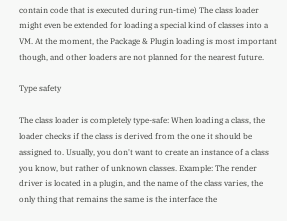contain code that is executed during run-time) The class loader might even be extended for loading a special kind of classes into a VM. At the moment, the Package & Plugin loading is most important though, and other loaders are not planned for the nearest future.

Type safety

The class loader is completely type-safe: When loading a class, the loader checks if the class is derived from the one it should be assigned to. Usually, you don't want to create an instance of a class you know, but rather of unknown classes. Example: The render driver is located in a plugin, and the name of the class varies, the only thing that remains the same is the interface the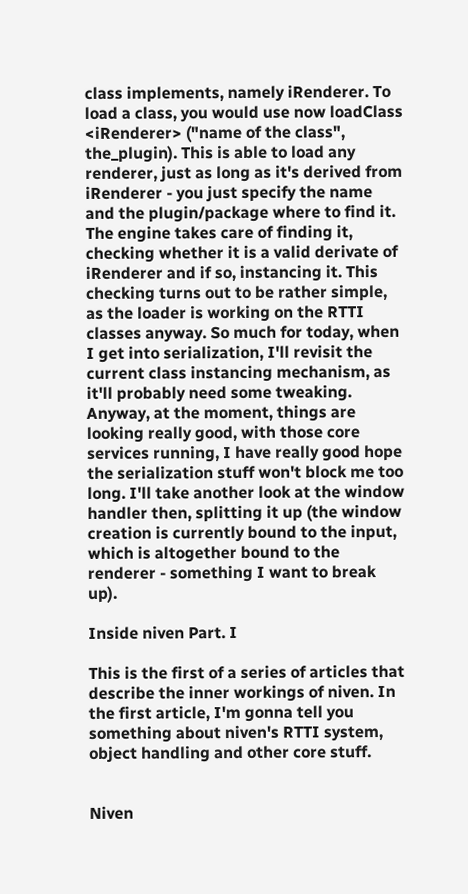class implements, namely iRenderer. To load a class, you would use now loadClass <iRenderer> ("name of the class", the_plugin). This is able to load any renderer, just as long as it's derived from iRenderer - you just specify the name and the plugin/package where to find it. The engine takes care of finding it, checking whether it is a valid derivate of iRenderer and if so, instancing it. This checking turns out to be rather simple, as the loader is working on the RTTI classes anyway. So much for today, when I get into serialization, I'll revisit the current class instancing mechanism, as it'll probably need some tweaking. Anyway, at the moment, things are looking really good, with those core services running, I have really good hope the serialization stuff won't block me too long. I'll take another look at the window handler then, splitting it up (the window creation is currently bound to the input, which is altogether bound to the renderer - something I want to break up).

Inside niven Part. I

This is the first of a series of articles that describe the inner workings of niven. In the first article, I'm gonna tell you something about niven's RTTI system, object handling and other core stuff.


Niven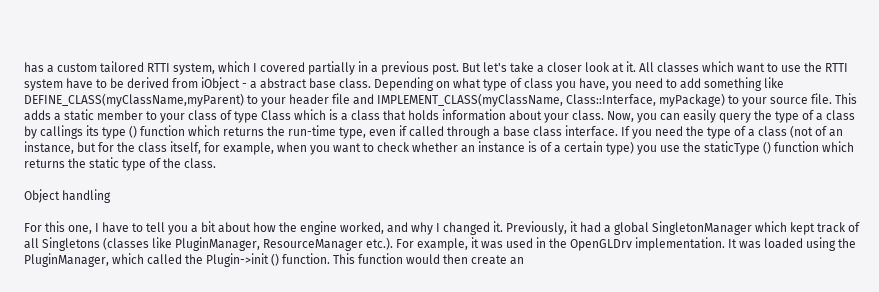has a custom tailored RTTI system, which I covered partially in a previous post. But let's take a closer look at it. All classes which want to use the RTTI system have to be derived from iObject - a abstract base class. Depending on what type of class you have, you need to add something like DEFINE_CLASS(myClassName,myParent) to your header file and IMPLEMENT_CLASS(myClassName, Class::Interface, myPackage) to your source file. This adds a static member to your class of type Class which is a class that holds information about your class. Now, you can easily query the type of a class by callings its type () function which returns the run-time type, even if called through a base class interface. If you need the type of a class (not of an instance, but for the class itself, for example, when you want to check whether an instance is of a certain type) you use the staticType () function which returns the static type of the class.

Object handling

For this one, I have to tell you a bit about how the engine worked, and why I changed it. Previously, it had a global SingletonManager which kept track of all Singletons (classes like PluginManager, ResourceManager etc.). For example, it was used in the OpenGLDrv implementation. It was loaded using the PluginManager, which called the Plugin->init () function. This function would then create an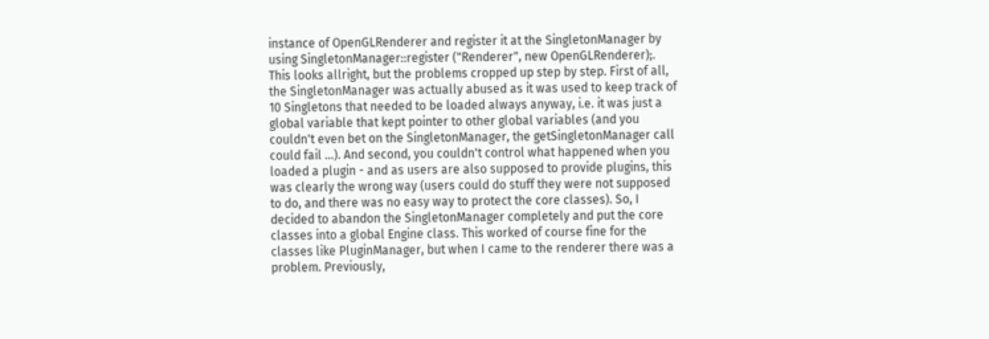instance of OpenGLRenderer and register it at the SingletonManager by using SingletonManager::register ("Renderer", new OpenGLRenderer);. This looks allright, but the problems cropped up step by step. First of all, the SingletonManager was actually abused as it was used to keep track of 10 Singletons that needed to be loaded always anyway, i.e. it was just a global variable that kept pointer to other global variables (and you couldn't even bet on the SingletonManager, the getSingletonManager call could fail ...). And second, you couldn't control what happened when you loaded a plugin - and as users are also supposed to provide plugins, this was clearly the wrong way (users could do stuff they were not supposed to do, and there was no easy way to protect the core classes). So, I decided to abandon the SingletonManager completely and put the core classes into a global Engine class. This worked of course fine for the classes like PluginManager, but when I came to the renderer there was a problem. Previously,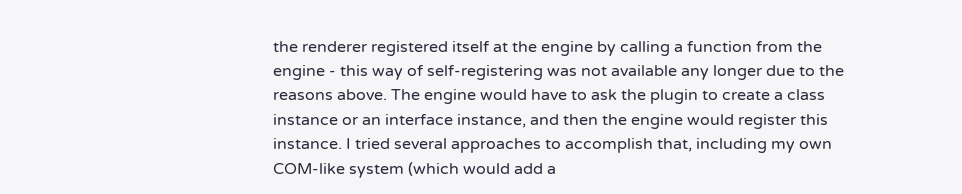the renderer registered itself at the engine by calling a function from the engine - this way of self-registering was not available any longer due to the reasons above. The engine would have to ask the plugin to create a class instance or an interface instance, and then the engine would register this instance. I tried several approaches to accomplish that, including my own COM-like system (which would add a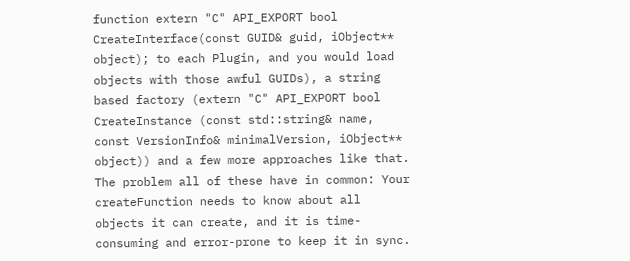function extern "C" API_EXPORT bool CreateInterface(const GUID& guid, iObject** object); to each Plugin, and you would load objects with those awful GUIDs), a string based factory (extern "C" API_EXPORT bool CreateInstance (const std::string& name, const VersionInfo& minimalVersion, iObject** object)) and a few more approaches like that. The problem all of these have in common: Your createFunction needs to know about all objects it can create, and it is time-consuming and error-prone to keep it in sync.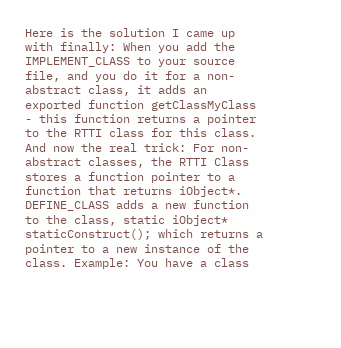Here is the solution I came up with finally: When you add the IMPLEMENT_CLASS to your source file, and you do it for a non-abstract class, it adds an exported function getClassMyClass - this function returns a pointer to the RTTI class for this class. And now the real trick: For non-abstract classes, the RTTI Class stores a function pointer to a function that returns iObject*. DEFINE_CLASS adds a new function to the class, static iObject* staticConstruct(); which returns a pointer to a new instance of the class. Example: You have a class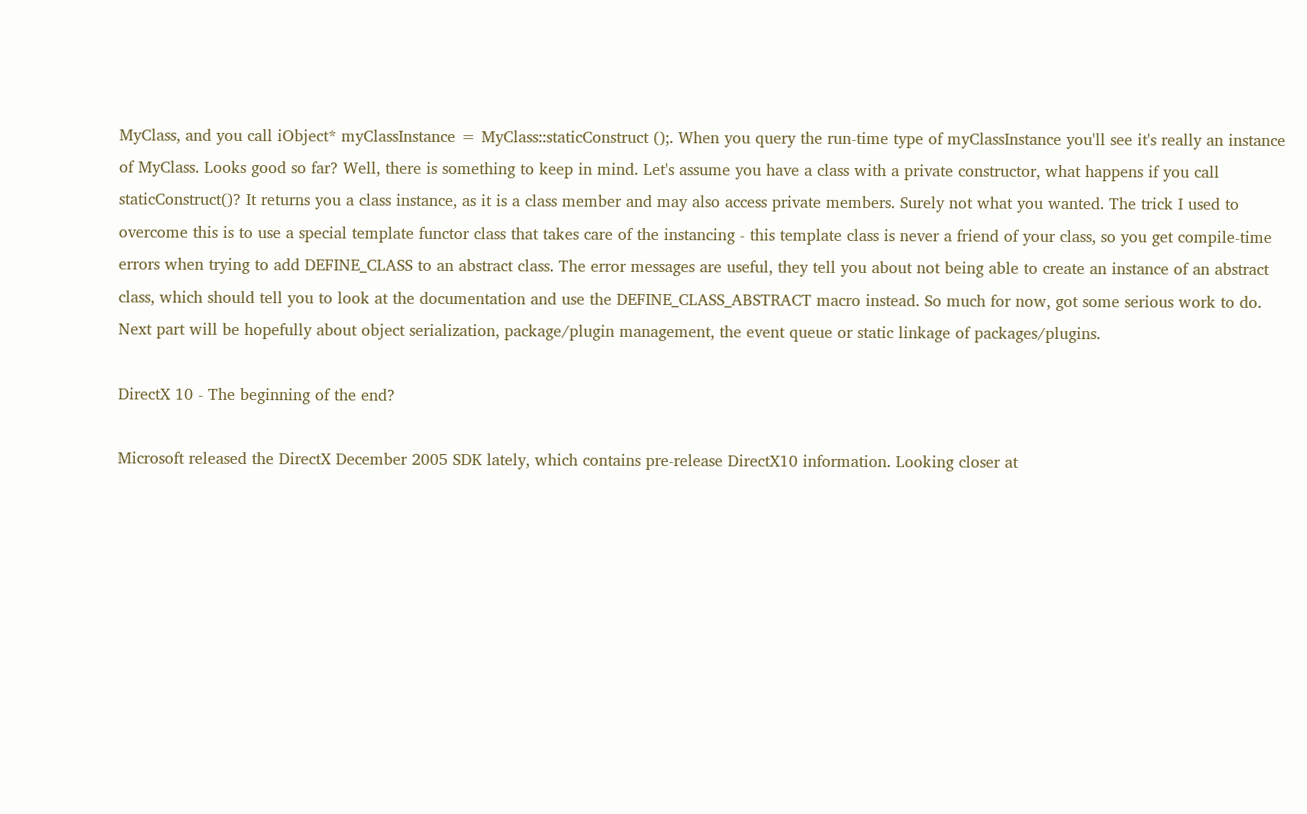MyClass, and you call iObject* myClassInstance = MyClass::staticConstruct ();. When you query the run-time type of myClassInstance you'll see it's really an instance of MyClass. Looks good so far? Well, there is something to keep in mind. Let's assume you have a class with a private constructor, what happens if you call staticConstruct()? It returns you a class instance, as it is a class member and may also access private members. Surely not what you wanted. The trick I used to overcome this is to use a special template functor class that takes care of the instancing - this template class is never a friend of your class, so you get compile-time errors when trying to add DEFINE_CLASS to an abstract class. The error messages are useful, they tell you about not being able to create an instance of an abstract class, which should tell you to look at the documentation and use the DEFINE_CLASS_ABSTRACT macro instead. So much for now, got some serious work to do. Next part will be hopefully about object serialization, package/plugin management, the event queue or static linkage of packages/plugins.

DirectX 10 - The beginning of the end?

Microsoft released the DirectX December 2005 SDK lately, which contains pre-release DirectX10 information. Looking closer at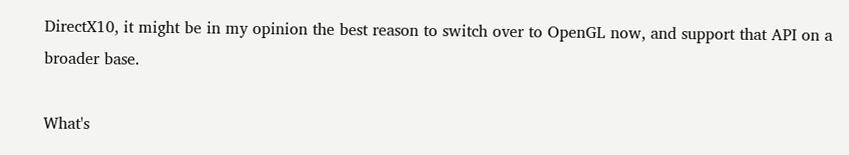DirectX10, it might be in my opinion the best reason to switch over to OpenGL now, and support that API on a broader base.

What's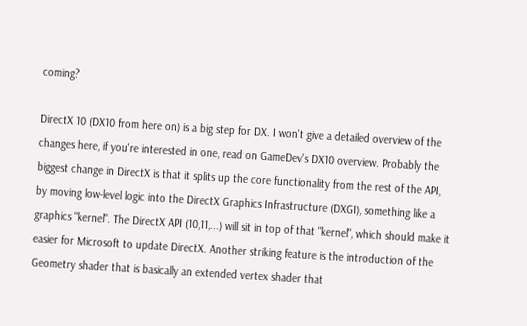coming?

DirectX 10 (DX10 from here on) is a big step for DX. I won't give a detailed overview of the changes here, if you're interested in one, read on GameDev's DX10 overview. Probably the biggest change in DirectX is that it splits up the core functionality from the rest of the API, by moving low-level logic into the DirectX Graphics Infrastructure (DXGI), something like a graphics "kernel". The DirectX API (10,11,...) will sit in top of that "kernel", which should make it easier for Microsoft to update DirectX. Another striking feature is the introduction of the Geometry shader that is basically an extended vertex shader that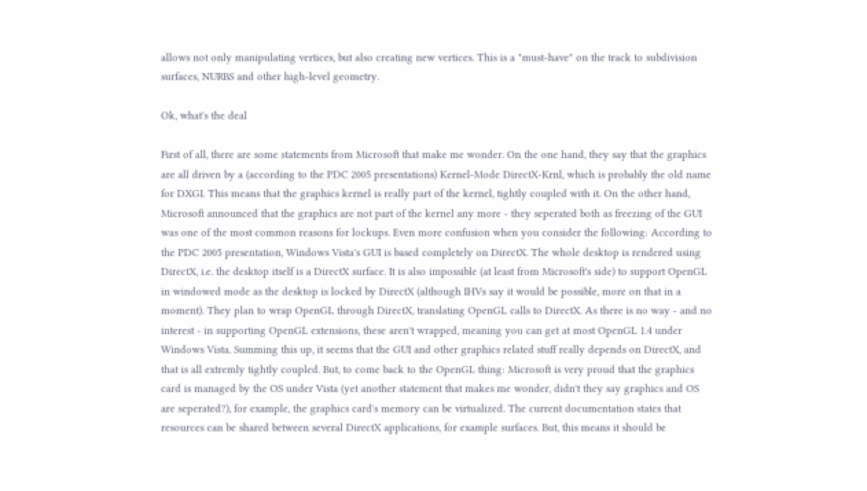allows not only manipulating vertices, but also creating new vertices. This is a "must-have" on the track to subdivision surfaces, NURBS and other high-level geometry.

Ok, what's the deal

First of all, there are some statements from Microsoft that make me wonder. On the one hand, they say that the graphics are all driven by a (according to the PDC 2005 presentations) Kernel-Mode DirectX-Krnl, which is probably the old name for DXGI. This means that the graphics kernel is really part of the kernel, tightly coupled with it. On the other hand, Microsoft announced that the graphics are not part of the kernel any more - they seperated both as freezing of the GUI was one of the most common reasons for lockups. Even more confusion when you consider the following: According to the PDC 2005 presentation, Windows Vista's GUI is based completely on DirectX. The whole desktop is rendered using DirectX, i.e. the desktop itself is a DirectX surface. It is also impossible (at least from Microsoft's side) to support OpenGL in windowed mode as the desktop is locked by DirectX (although IHVs say it would be possible, more on that in a moment). They plan to wrap OpenGL through DirectX, translating OpenGL calls to DirectX. As there is no way - and no interest - in supporting OpenGL extensions, these aren't wrapped, meaning you can get at most OpenGL 1.4 under Windows Vista. Summing this up, it seems that the GUI and other graphics related stuff really depends on DirectX, and that is all extremly tightly coupled. But, to come back to the OpenGL thing: Microsoft is very proud that the graphics card is managed by the OS under Vista (yet another statement that makes me wonder, didn't they say graphics and OS are seperated?), for example, the graphics card's memory can be virtualized. The current documentation states that resources can be shared between several DirectX applications, for example surfaces. But, this means it should be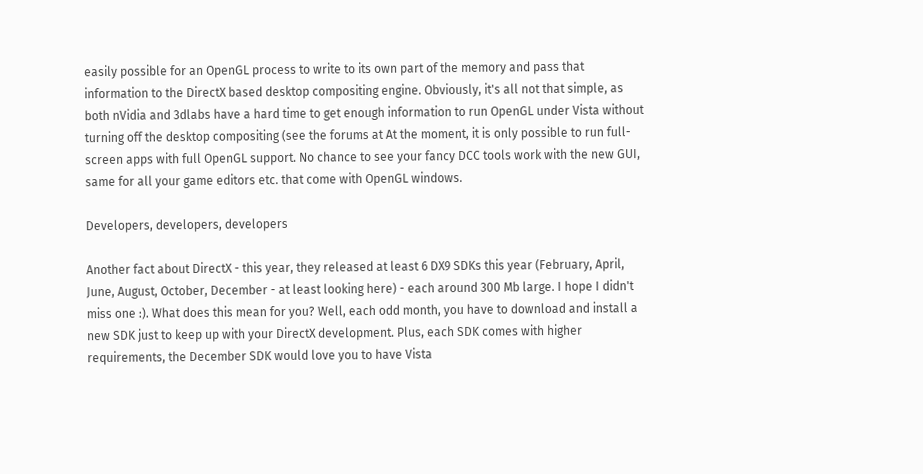easily possible for an OpenGL process to write to its own part of the memory and pass that information to the DirectX based desktop compositing engine. Obviously, it's all not that simple, as both nVidia and 3dlabs have a hard time to get enough information to run OpenGL under Vista without turning off the desktop compositing (see the forums at At the moment, it is only possible to run full-screen apps with full OpenGL support. No chance to see your fancy DCC tools work with the new GUI, same for all your game editors etc. that come with OpenGL windows.

Developers, developers, developers

Another fact about DirectX - this year, they released at least 6 DX9 SDKs this year (February, April, June, August, October, December - at least looking here) - each around 300 Mb large. I hope I didn't miss one :). What does this mean for you? Well, each odd month, you have to download and install a new SDK just to keep up with your DirectX development. Plus, each SDK comes with higher requirements, the December SDK would love you to have Vista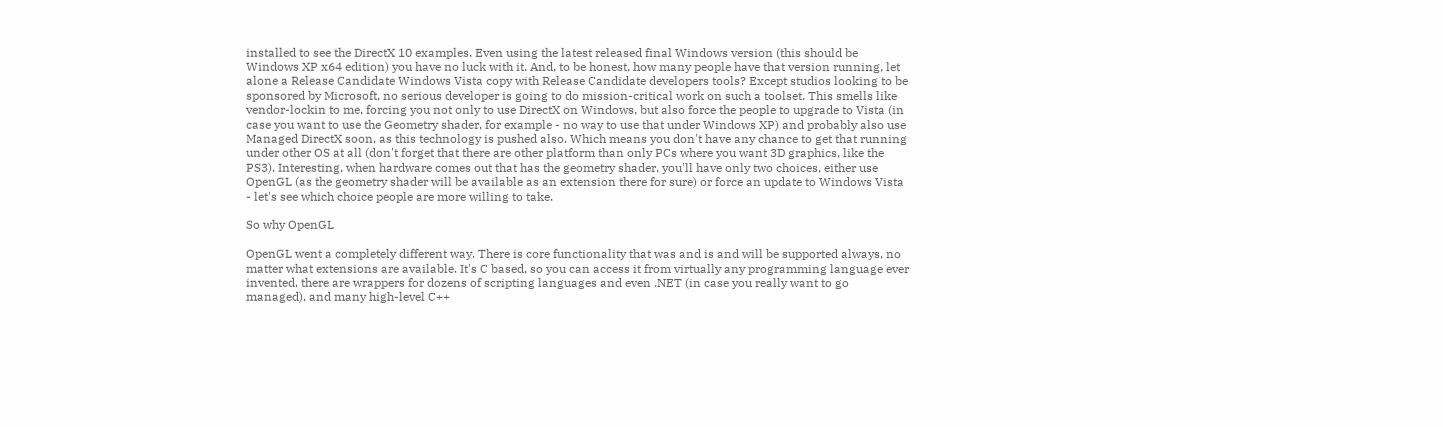installed to see the DirectX 10 examples. Even using the latest released final Windows version (this should be Windows XP x64 edition) you have no luck with it. And, to be honest, how many people have that version running, let alone a Release Candidate Windows Vista copy with Release Candidate developers tools? Except studios looking to be sponsored by Microsoft, no serious developer is going to do mission-critical work on such a toolset. This smells like vendor-lockin to me, forcing you not only to use DirectX on Windows, but also force the people to upgrade to Vista (in case you want to use the Geometry shader, for example - no way to use that under Windows XP) and probably also use Managed DirectX soon, as this technology is pushed also. Which means you don't have any chance to get that running under other OS at all (don't forget that there are other platform than only PCs where you want 3D graphics, like the PS3). Interesting, when hardware comes out that has the geometry shader, you'll have only two choices, either use OpenGL (as the geometry shader will be available as an extension there for sure) or force an update to Windows Vista - let's see which choice people are more willing to take.

So why OpenGL

OpenGL went a completely different way. There is core functionality that was and is and will be supported always, no matter what extensions are available. It's C based, so you can access it from virtually any programming language ever invented, there are wrappers for dozens of scripting languages and even .NET (in case you really want to go managed), and many high-level C++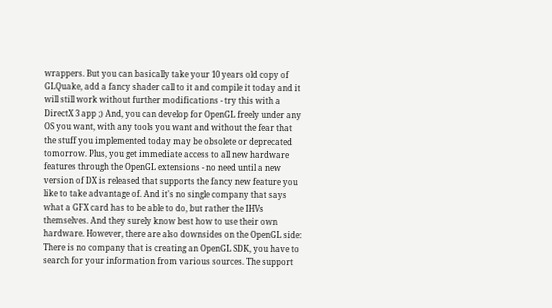wrappers. But you can basically take your 10 years old copy of GLQuake, add a fancy shader call to it and compile it today and it will still work without further modifications - try this with a DirectX 3 app ;) And, you can develop for OpenGL freely under any OS you want, with any tools you want and without the fear that the stuff you implemented today may be obsolete or deprecated tomorrow. Plus, you get immediate access to all new hardware features through the OpenGL extensions - no need until a new version of DX is released that supports the fancy new feature you like to take advantage of. And it's no single company that says what a GFX card has to be able to do, but rather the IHVs themselves. And they surely know best how to use their own hardware. However, there are also downsides on the OpenGL side: There is no company that is creating an OpenGL SDK, you have to search for your information from various sources. The support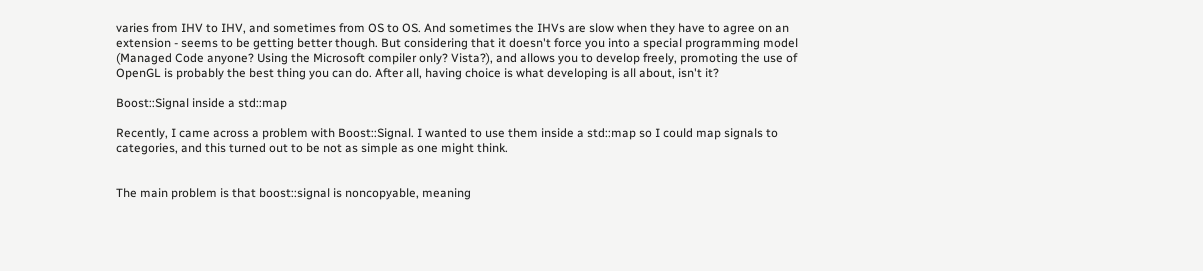varies from IHV to IHV, and sometimes from OS to OS. And sometimes the IHVs are slow when they have to agree on an extension - seems to be getting better though. But considering that it doesn't force you into a special programming model (Managed Code anyone? Using the Microsoft compiler only? Vista?), and allows you to develop freely, promoting the use of OpenGL is probably the best thing you can do. After all, having choice is what developing is all about, isn't it?

Boost::Signal inside a std::map

Recently, I came across a problem with Boost::Signal. I wanted to use them inside a std::map so I could map signals to categories, and this turned out to be not as simple as one might think.


The main problem is that boost::signal is noncopyable, meaning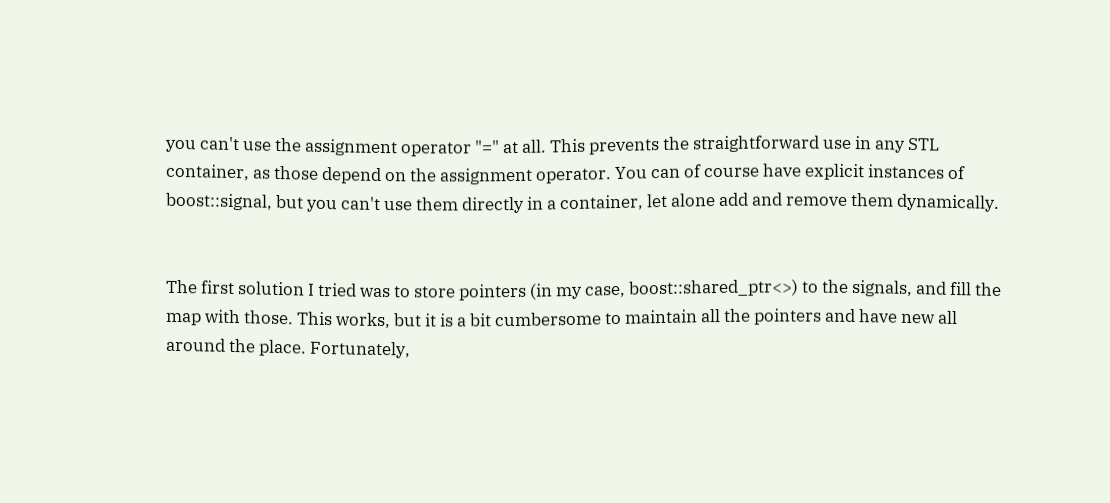you can't use the assignment operator "=" at all. This prevents the straightforward use in any STL container, as those depend on the assignment operator. You can of course have explicit instances of boost::signal, but you can't use them directly in a container, let alone add and remove them dynamically.


The first solution I tried was to store pointers (in my case, boost::shared_ptr<>) to the signals, and fill the map with those. This works, but it is a bit cumbersome to maintain all the pointers and have new all around the place. Fortunately,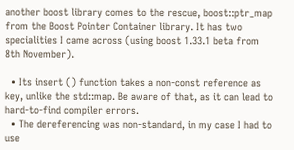another boost library comes to the rescue, boost::ptr_map from the Boost Pointer Container library. It has two specialities I came across (using boost 1.33.1 beta from 8th November).

  • Its insert () function takes a non-const reference as key, unlike the std::map. Be aware of that, as it can lead to hard-to-find compiler errors.
  • The dereferencing was non-standard, in my case I had to use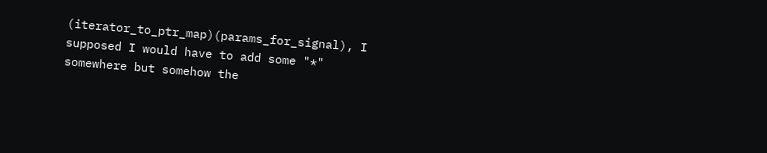(iterator_to_ptr_map)(params_for_signal), I supposed I would have to add some "*" somewhere but somehow the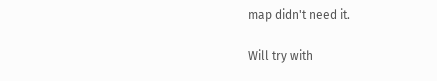map didn't need it.

Will try with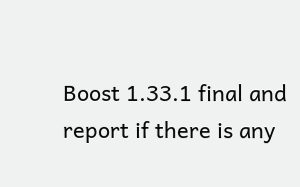Boost 1.33.1 final and report if there is any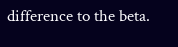difference to the beta.